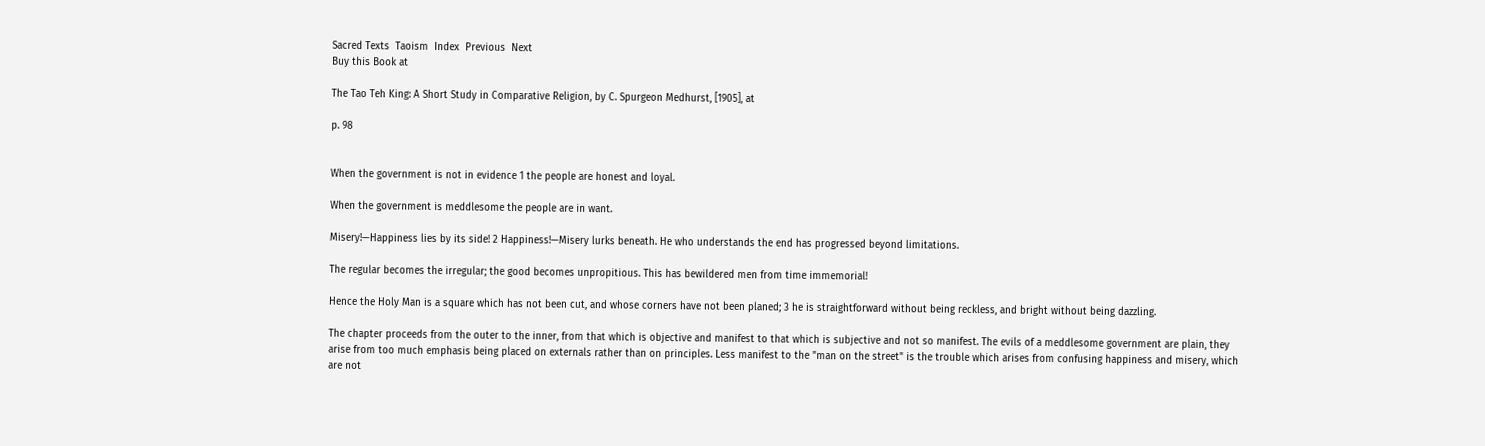Sacred Texts  Taoism  Index  Previous  Next
Buy this Book at

The Tao Teh King: A Short Study in Comparative Religion, by C. Spurgeon Medhurst, [1905], at

p. 98


When the government is not in evidence 1 the people are honest and loyal.

When the government is meddlesome the people are in want.

Misery!—Happiness lies by its side! 2 Happiness!—Misery lurks beneath. He who understands the end has progressed beyond limitations.

The regular becomes the irregular; the good becomes unpropitious. This has bewildered men from time immemorial!

Hence the Holy Man is a square which has not been cut, and whose corners have not been planed; 3 he is straightforward without being reckless, and bright without being dazzling.

The chapter proceeds from the outer to the inner, from that which is objective and manifest to that which is subjective and not so manifest. The evils of a meddlesome government are plain, they arise from too much emphasis being placed on externals rather than on principles. Less manifest to the "man on the street" is the trouble which arises from confusing happiness and misery, which are not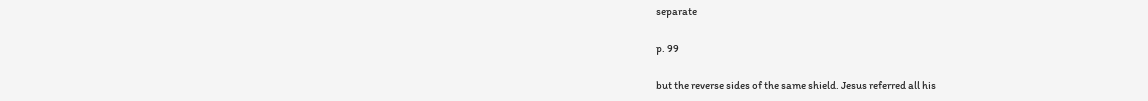separate

p. 99

but the reverse sides of the same shield. Jesus referred all his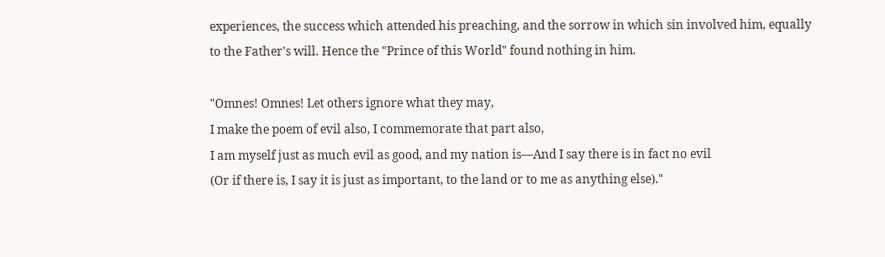experiences, the success which attended his preaching, and the sorrow in which sin involved him, equally to the Father's will. Hence the "Prince of this World" found nothing in him.

"Omnes! Omnes! Let others ignore what they may,
I make the poem of evil also, I commemorate that part also,
I am myself just as much evil as good, and my nation is—And I say there is in fact no evil
(Or if there is, I say it is just as important, to the land or to me as anything else)."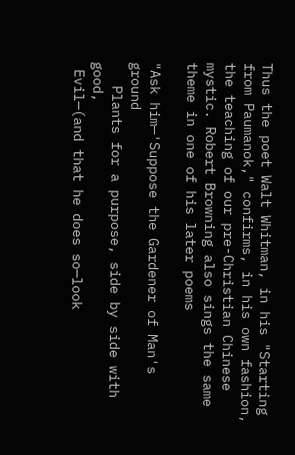Thus the poet Walt Whitman, in his "Starting from Paumanok," confirms, in his own fashion, the teaching of our pre-Christian Chinese mystic. Robert Browning also sings the same theme in one of his later poems

"Ask him—'Suppose the Gardener of Man's ground
   Plants for a purpose, side by side with good,
 Evil—(and that he does so—look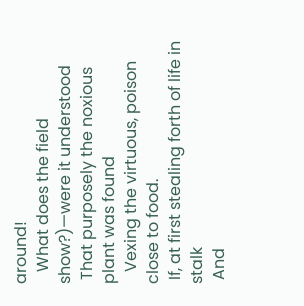around!
   What does the field show?)—were it understood
 That purposely the noxious plant was found
   Vexing the virtuous, poison close to food.
 If, at first stealing forth of life in stalk
 And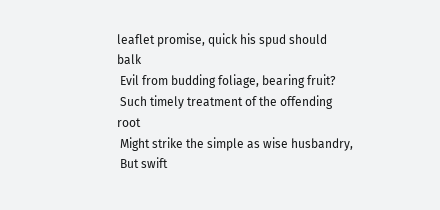leaflet promise, quick his spud should balk
 Evil from budding foliage, bearing fruit?
 Such timely treatment of the offending root
 Might strike the simple as wise husbandry,
 But swift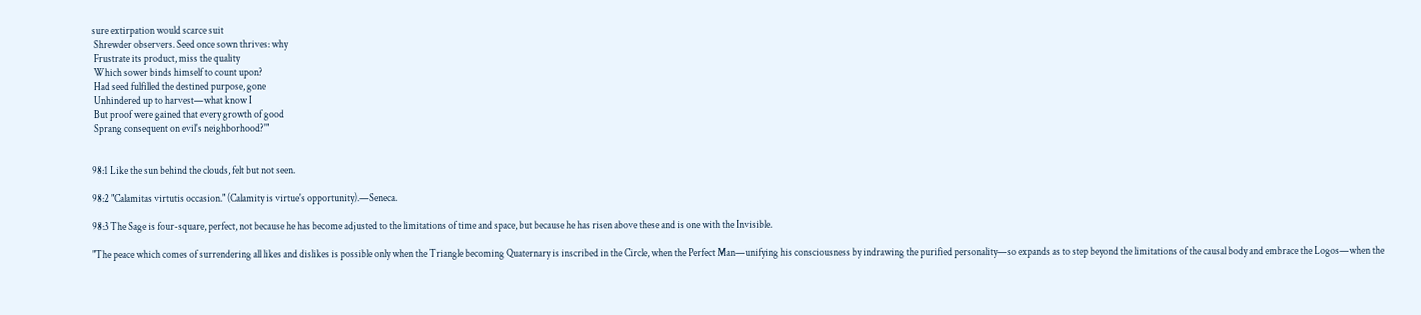sure extirpation would scarce suit
 Shrewder observers. Seed once sown thrives: why
 Frustrate its product, miss the quality
 Which sower binds himself to count upon?
 Had seed fulfilled the destined purpose, gone
 Unhindered up to harvest—what know I
 But proof were gained that every growth of good
 Sprang consequent on evil's neighborhood?'"


98:1 Like the sun behind the clouds, felt but not seen.

98:2 "Calamitas virtutis occasion." (Calamity is virtue's opportunity).—Seneca.

98:3 The Sage is four-square, perfect, not because he has become adjusted to the limitations of time and space, but because he has risen above these and is one with the Invisible.

"The peace which comes of surrendering all likes and dislikes is possible only when the Triangle becoming Quaternary is inscribed in the Circle, when the Perfect Man—unifying his consciousness by indrawing the purified personality—so expands as to step beyond the limitations of the causal body and embrace the Logos—when the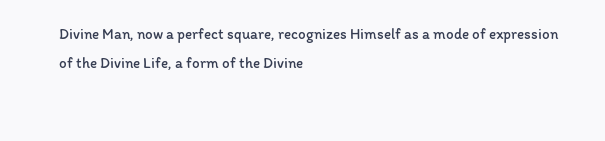Divine Man, now a perfect square, recognizes Himself as a mode of expression of the Divine Life, a form of the Divine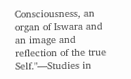Consciousness, an organ of Iswara and an image and reflection of the true Self."—Studies in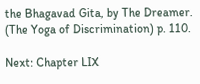the Bhagavad Gita, by The Dreamer. (The Yoga of Discrimination) p. 110.

Next: Chapter LIX